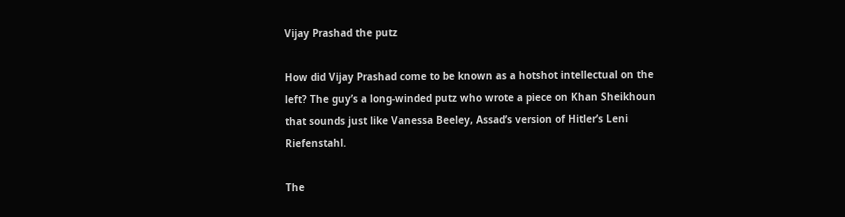Vijay Prashad the putz

How did Vijay Prashad come to be known as a hotshot intellectual on the left? The guy’s a long-winded putz who wrote a piece on Khan Sheikhoun that sounds just like Vanessa Beeley, Assad’s version of Hitler’s Leni Riefenstahl.

The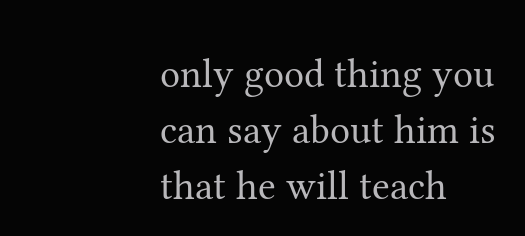only good thing you can say about him is that he will teach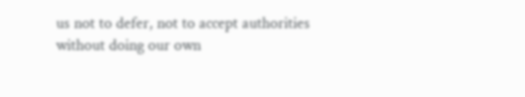us not to defer, not to accept authorities without doing our own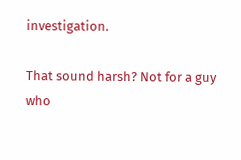investigation.

That sound harsh? Not for a guy who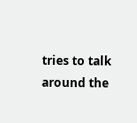tries to talk around the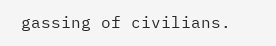gassing of civilians.